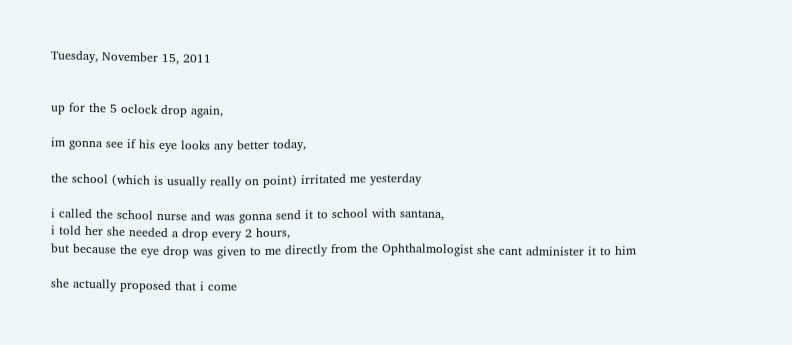Tuesday, November 15, 2011


up for the 5 oclock drop again,

im gonna see if his eye looks any better today,

the school (which is usually really on point) irritated me yesterday

i called the school nurse and was gonna send it to school with santana,
i told her she needed a drop every 2 hours,
but because the eye drop was given to me directly from the Ophthalmologist she cant administer it to him

she actually proposed that i come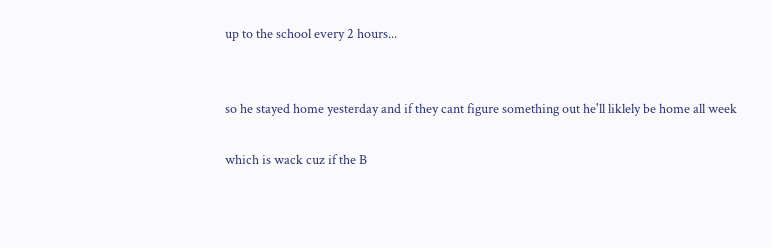up to the school every 2 hours...


so he stayed home yesterday and if they cant figure something out he'll liklely be home all week

which is wack cuz if the B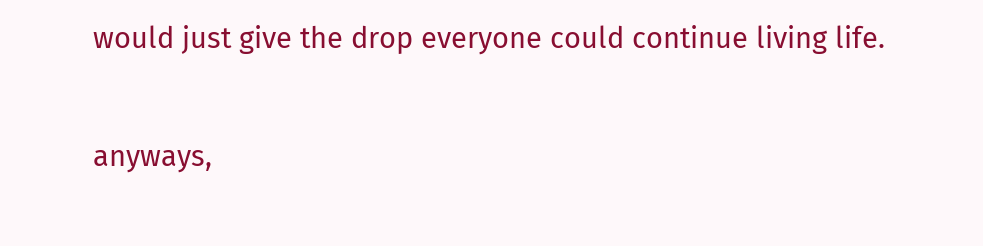would just give the drop everyone could continue living life.

anyways,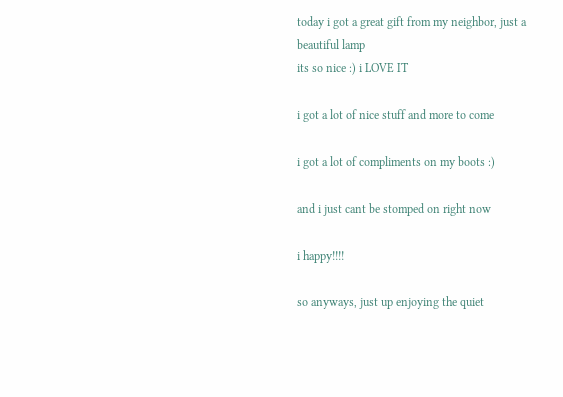today i got a great gift from my neighbor, just a beautiful lamp
its so nice :) i LOVE IT

i got a lot of nice stuff and more to come

i got a lot of compliments on my boots :)

and i just cant be stomped on right now

i happy!!!!

so anyways, just up enjoying the quiet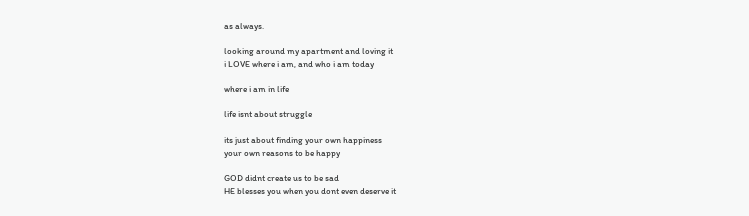as always.

looking around my apartment and loving it
i LOVE where i am, and who i am today

where i am in life

life isnt about struggle

its just about finding your own happiness
your own reasons to be happy

GOD didnt create us to be sad
HE blesses you when you dont even deserve it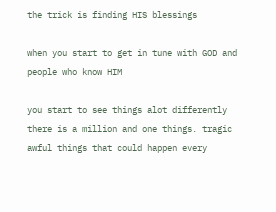the trick is finding HIS blessings

when you start to get in tune with GOD and people who know HIM

you start to see things alot differently
there is a million and one things. tragic awful things that could happen every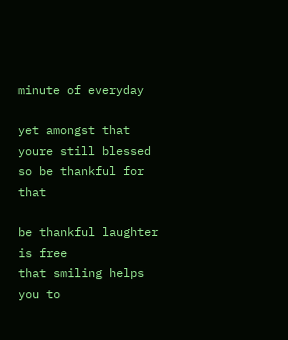minute of everyday

yet amongst that youre still blessed
so be thankful for that

be thankful laughter is free
that smiling helps you to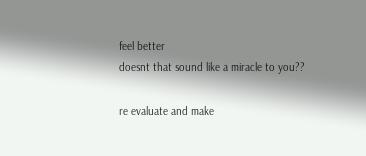feel better
doesnt that sound like a miracle to you??

re evaluate and make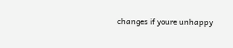changes if youre unhappy